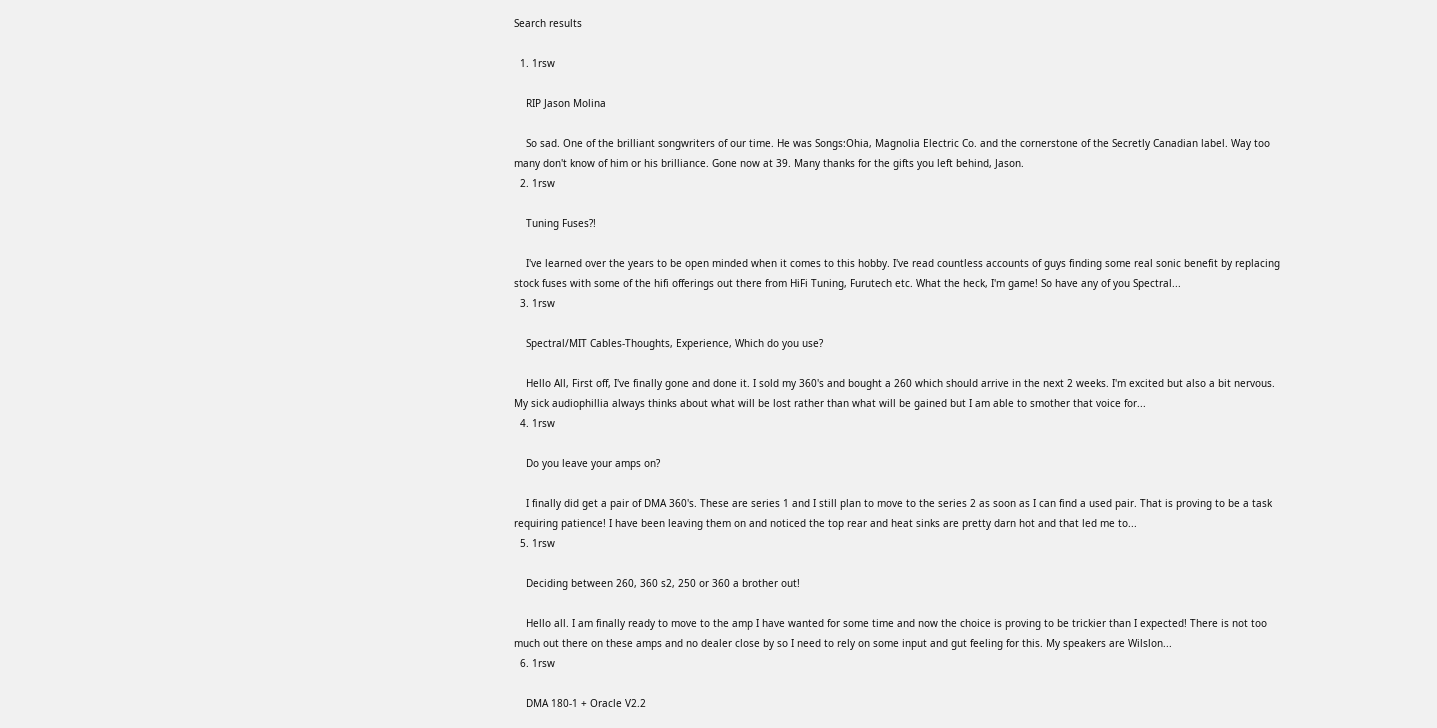Search results

  1. 1rsw

    RIP Jason Molina

    So sad. One of the brilliant songwriters of our time. He was Songs:Ohia, Magnolia Electric Co. and the cornerstone of the Secretly Canadian label. Way too many don't know of him or his brilliance. Gone now at 39. Many thanks for the gifts you left behind, Jason.
  2. 1rsw

    Tuning Fuses?!

    I've learned over the years to be open minded when it comes to this hobby. I've read countless accounts of guys finding some real sonic benefit by replacing stock fuses with some of the hifi offerings out there from HiFi Tuning, Furutech etc. What the heck, I'm game! So have any of you Spectral...
  3. 1rsw

    Spectral/MIT Cables-Thoughts, Experience, Which do you use?

    Hello All, First off, I've finally gone and done it. I sold my 360's and bought a 260 which should arrive in the next 2 weeks. I'm excited but also a bit nervous. My sick audiophillia always thinks about what will be lost rather than what will be gained but I am able to smother that voice for...
  4. 1rsw

    Do you leave your amps on?

    I finally did get a pair of DMA 360's. These are series 1 and I still plan to move to the series 2 as soon as I can find a used pair. That is proving to be a task requiring patience! I have been leaving them on and noticed the top rear and heat sinks are pretty darn hot and that led me to...
  5. 1rsw

    Deciding between 260, 360 s2, 250 or 360 a brother out!

    Hello all. I am finally ready to move to the amp I have wanted for some time and now the choice is proving to be trickier than I expected! There is not too much out there on these amps and no dealer close by so I need to rely on some input and gut feeling for this. My speakers are Wilslon...
  6. 1rsw

    DMA 180-1 + Oracle V2.2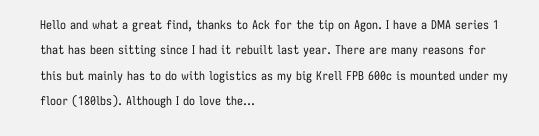Hello and what a great find, thanks to Ack for the tip on Agon. I have a DMA series 1 that has been sitting since I had it rebuilt last year. There are many reasons for this but mainly has to do with logistics as my big Krell FPB 600c is mounted under my floor (180lbs). Although I do love the...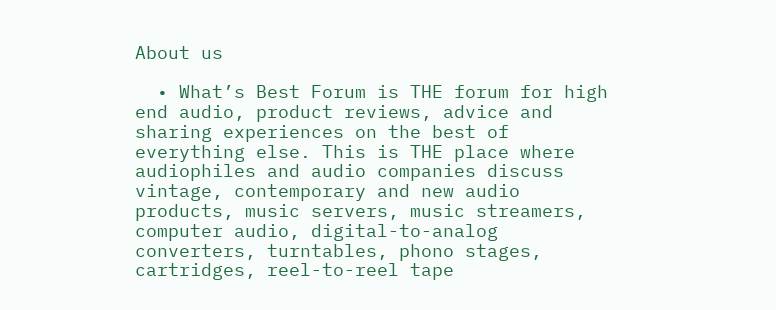About us

  • What’s Best Forum is THE forum for high end audio, product reviews, advice and sharing experiences on the best of everything else. This is THE place where audiophiles and audio companies discuss vintage, contemporary and new audio products, music servers, music streamers, computer audio, digital-to-analog converters, turntables, phono stages, cartridges, reel-to-reel tape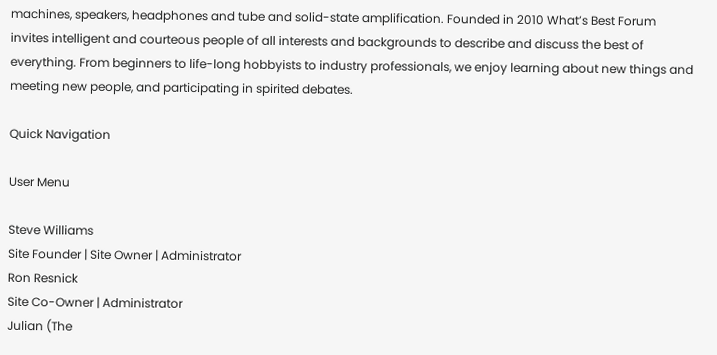machines, speakers, headphones and tube and solid-state amplification. Founded in 2010 What’s Best Forum invites intelligent and courteous people of all interests and backgrounds to describe and discuss the best of everything. From beginners to life-long hobbyists to industry professionals, we enjoy learning about new things and meeting new people, and participating in spirited debates.

Quick Navigation

User Menu

Steve Williams
Site Founder | Site Owner | Administrator
Ron Resnick
Site Co-Owner | Administrator
Julian (The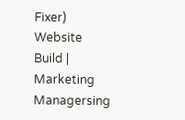Fixer)
Website Build | Marketing Managersing